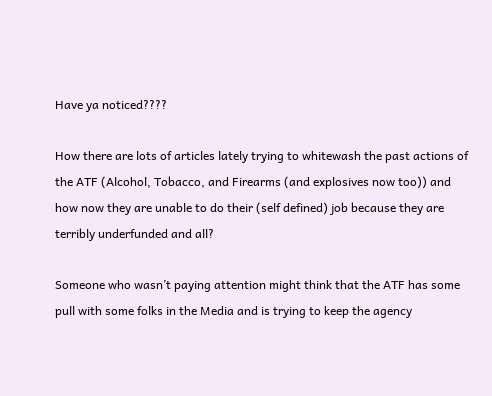Have ya noticed????

How there are lots of articles lately trying to whitewash the past actions of the ATF (Alcohol, Tobacco, and Firearms (and explosives now too)) and how now they are unable to do their (self defined) job because they are terribly underfunded and all?

Someone who wasn’t paying attention might think that the ATF has some pull with some folks in the Media and is trying to keep the agency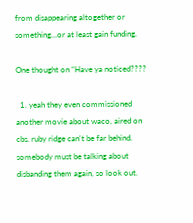from disappearing altogether or something…or at least gain funding.

One thought on “Have ya noticed????

  1. yeah they even commissioned another movie about waco, aired on cbs. ruby ridge can't be far behind. somebody must be talking about disbanding them again, so look out.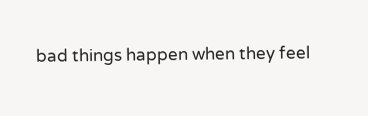bad things happen when they feel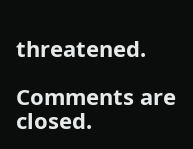threatened.

Comments are closed.